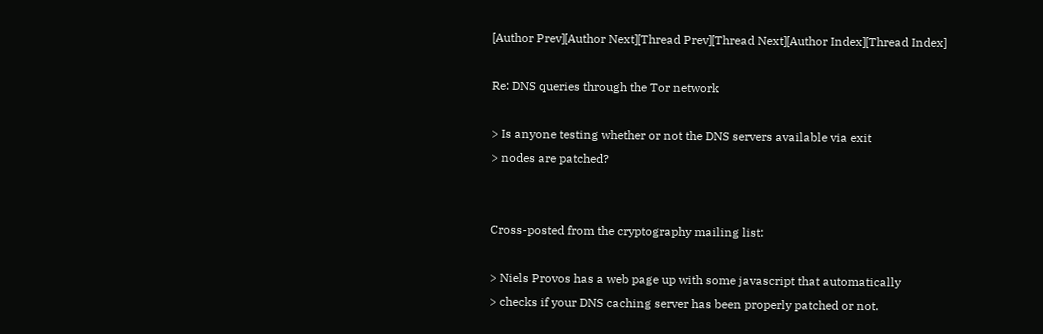[Author Prev][Author Next][Thread Prev][Thread Next][Author Index][Thread Index]

Re: DNS queries through the Tor network

> Is anyone testing whether or not the DNS servers available via exit
> nodes are patched?


Cross-posted from the cryptography mailing list:

> Niels Provos has a web page up with some javascript that automatically
> checks if your DNS caching server has been properly patched or not.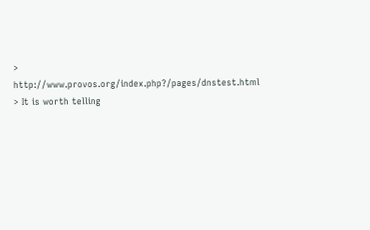> http://www.provos.org/index.php?/pages/dnstest.html
> It is worth telling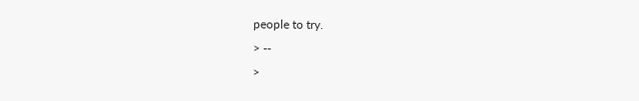people to try.
> --
>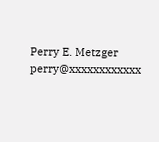Perry E. Metzger      perry@xxxxxxxxxxxx